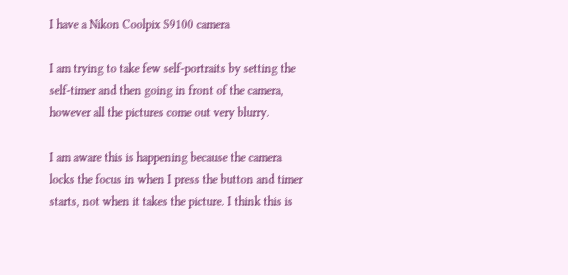I have a Nikon Coolpix S9100 camera

I am trying to take few self-portraits by setting the self-timer and then going in front of the camera, however all the pictures come out very blurry.

I am aware this is happening because the camera locks the focus in when I press the button and timer starts, not when it takes the picture. I think this is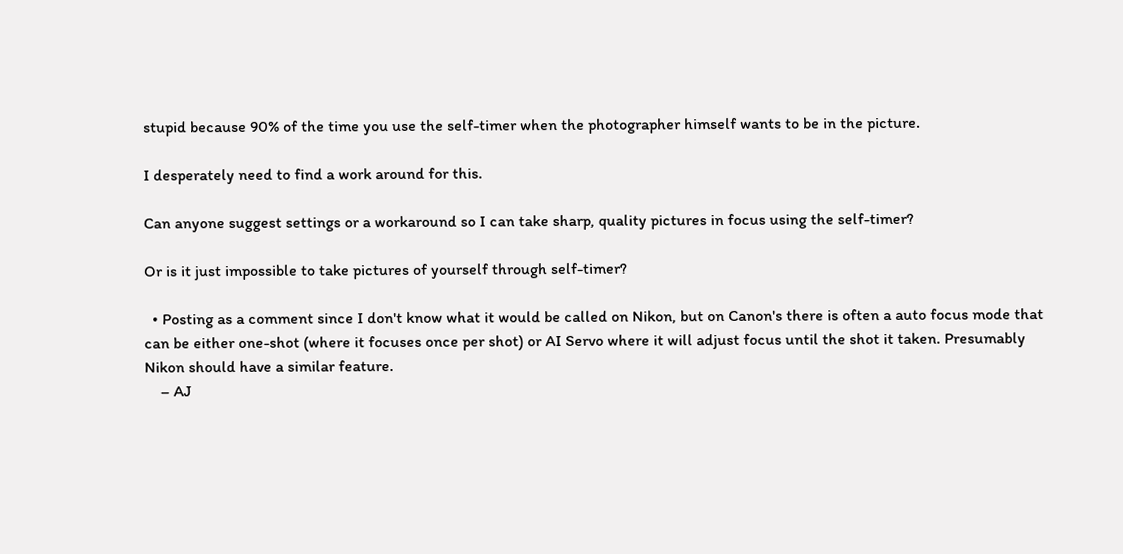stupid because 90% of the time you use the self-timer when the photographer himself wants to be in the picture.

I desperately need to find a work around for this.

Can anyone suggest settings or a workaround so I can take sharp, quality pictures in focus using the self-timer?

Or is it just impossible to take pictures of yourself through self-timer?

  • Posting as a comment since I don't know what it would be called on Nikon, but on Canon's there is often a auto focus mode that can be either one-shot (where it focuses once per shot) or AI Servo where it will adjust focus until the shot it taken. Presumably Nikon should have a similar feature.
    – AJ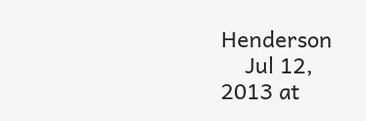Henderson
    Jul 12, 2013 at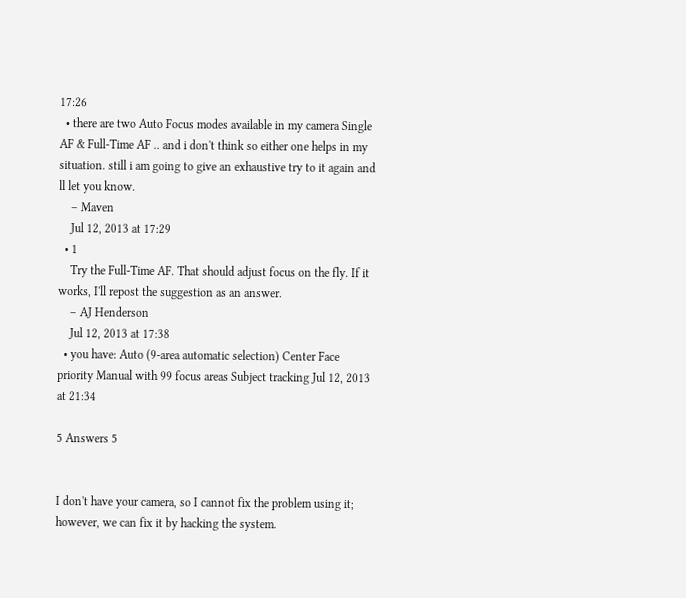17:26
  • there are two Auto Focus modes available in my camera Single AF & Full-Time AF .. and i don't think so either one helps in my situation. still i am going to give an exhaustive try to it again and ll let you know.
    – Maven
    Jul 12, 2013 at 17:29
  • 1
    Try the Full-Time AF. That should adjust focus on the fly. If it works, I'll repost the suggestion as an answer.
    – AJ Henderson
    Jul 12, 2013 at 17:38
  • you have: Auto (9-area automatic selection) Center Face priority Manual with 99 focus areas Subject tracking Jul 12, 2013 at 21:34

5 Answers 5


I don't have your camera, so I cannot fix the problem using it; however, we can fix it by hacking the system.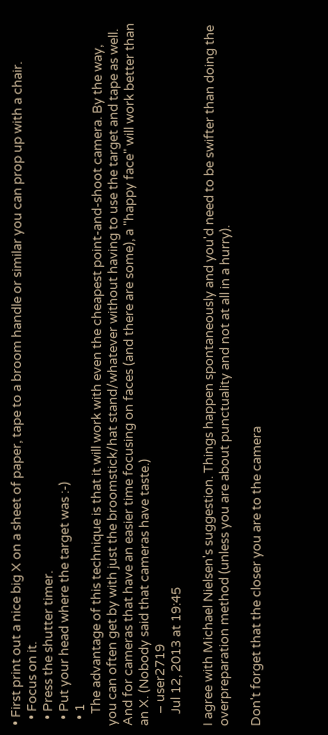• First print out a nice big X on a sheet of paper, tape to a broom handle or similar you can prop up with a chair.
  • Focus on it.
  • Press the shutter timer.
  • Put your head where the target was :-)
  • 1
    The advantage of this technique is that it will work with even the cheapest point-and-shoot camera. By the way, you can often get by with just the broomstick/hat stand/whatever without having to use the target and tape as well. And for cameras that have an easier time focusing on faces (and there are some), a "happy face" will work better than an X. (Nobody said that cameras have taste.)
    – user2719
    Jul 12, 2013 at 19:45

I agree with Michael Nielsen's suggestion. Things happen spontaneously and you'd need to be swifter than doing the overpreparation method (unless you are about punctuality and not at all in a hurry).

Don't forget that the closer you are to the camera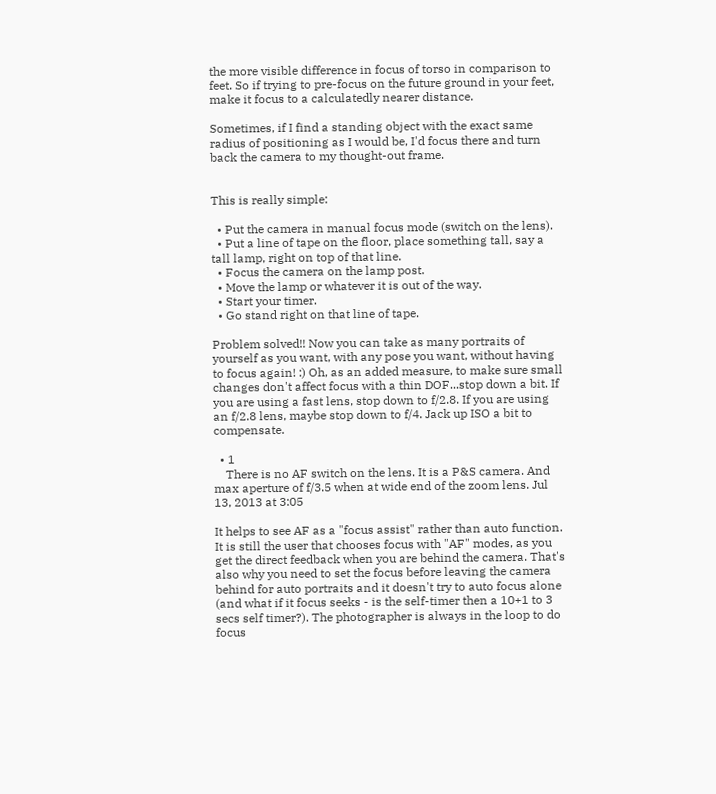the more visible difference in focus of torso in comparison to feet. So if trying to pre-focus on the future ground in your feet, make it focus to a calculatedly nearer distance.

Sometimes, if I find a standing object with the exact same radius of positioning as I would be, I'd focus there and turn back the camera to my thought-out frame.


This is really simple:

  • Put the camera in manual focus mode (switch on the lens).
  • Put a line of tape on the floor, place something tall, say a tall lamp, right on top of that line.
  • Focus the camera on the lamp post.
  • Move the lamp or whatever it is out of the way.
  • Start your timer.
  • Go stand right on that line of tape.

Problem solved!! Now you can take as many portraits of yourself as you want, with any pose you want, without having to focus again! :) Oh, as an added measure, to make sure small changes don't affect focus with a thin DOF...stop down a bit. If you are using a fast lens, stop down to f/2.8. If you are using an f/2.8 lens, maybe stop down to f/4. Jack up ISO a bit to compensate.

  • 1
    There is no AF switch on the lens. It is a P&S camera. And max aperture of f/3.5 when at wide end of the zoom lens. Jul 13, 2013 at 3:05

It helps to see AF as a "focus assist" rather than auto function. It is still the user that chooses focus with "AF" modes, as you get the direct feedback when you are behind the camera. That's also why you need to set the focus before leaving the camera behind for auto portraits and it doesn't try to auto focus alone (and what if it focus seeks - is the self-timer then a 10+1 to 3 secs self timer?). The photographer is always in the loop to do focus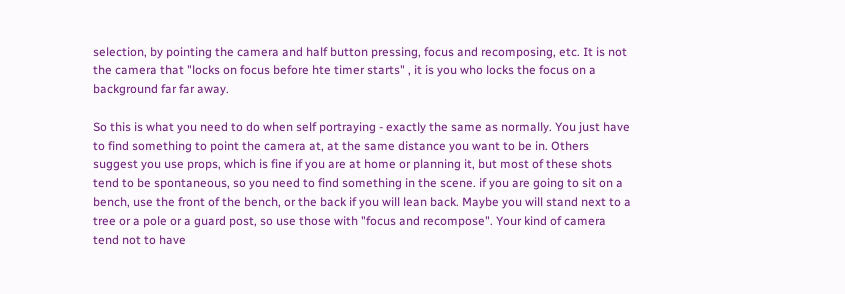selection, by pointing the camera and half button pressing, focus and recomposing, etc. It is not the camera that "locks on focus before hte timer starts" , it is you who locks the focus on a background far far away.

So this is what you need to do when self portraying - exactly the same as normally. You just have to find something to point the camera at, at the same distance you want to be in. Others suggest you use props, which is fine if you are at home or planning it, but most of these shots tend to be spontaneous, so you need to find something in the scene. if you are going to sit on a bench, use the front of the bench, or the back if you will lean back. Maybe you will stand next to a tree or a pole or a guard post, so use those with "focus and recompose". Your kind of camera tend not to have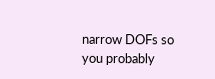narrow DOFs so you probably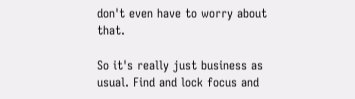don't even have to worry about that.

So it's really just business as usual. Find and lock focus and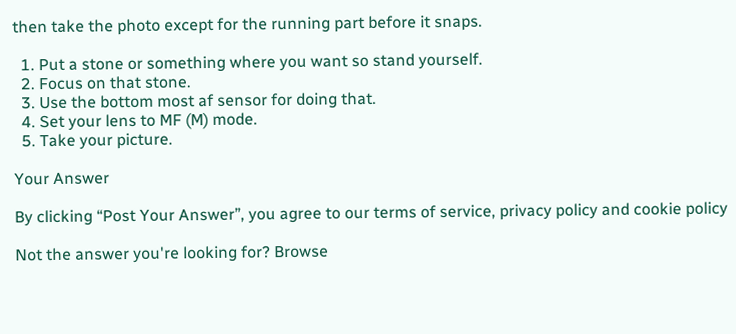then take the photo except for the running part before it snaps.

  1. Put a stone or something where you want so stand yourself.
  2. Focus on that stone.
  3. Use the bottom most af sensor for doing that.
  4. Set your lens to MF (M) mode.
  5. Take your picture.

Your Answer

By clicking “Post Your Answer”, you agree to our terms of service, privacy policy and cookie policy

Not the answer you're looking for? Browse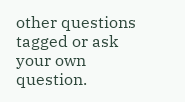other questions tagged or ask your own question.